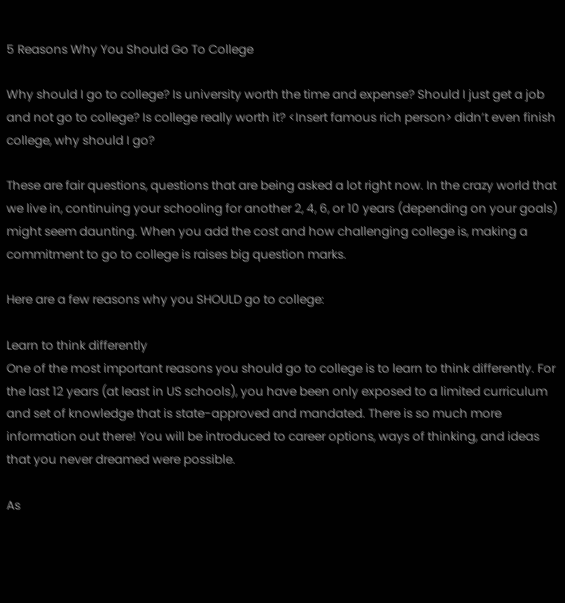5 Reasons Why You Should Go To College

Why should I go to college? Is university worth the time and expense? Should I just get a job and not go to college? Is college really worth it? <Insert famous rich person> didn’t even finish college, why should I go?

These are fair questions, questions that are being asked a lot right now. In the crazy world that we live in, continuing your schooling for another 2, 4, 6, or 10 years (depending on your goals) might seem daunting. When you add the cost and how challenging college is, making a commitment to go to college is raises big question marks.

Here are a few reasons why you SHOULD go to college:

Learn to think differently
One of the most important reasons you should go to college is to learn to think differently. For the last 12 years (at least in US schools), you have been only exposed to a limited curriculum and set of knowledge that is state-approved and mandated. There is so much more information out there! You will be introduced to career options, ways of thinking, and ideas that you never dreamed were possible.

As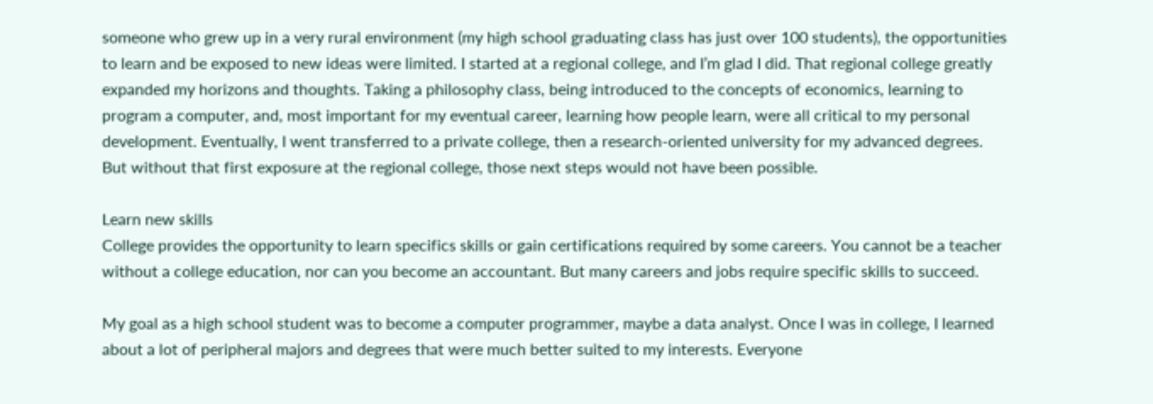someone who grew up in a very rural environment (my high school graduating class has just over 100 students), the opportunities to learn and be exposed to new ideas were limited. I started at a regional college, and I’m glad I did. That regional college greatly expanded my horizons and thoughts. Taking a philosophy class, being introduced to the concepts of economics, learning to program a computer, and, most important for my eventual career, learning how people learn, were all critical to my personal development. Eventually, I went transferred to a private college, then a research-oriented university for my advanced degrees. But without that first exposure at the regional college, those next steps would not have been possible.

Learn new skills
College provides the opportunity to learn specifics skills or gain certifications required by some careers. You cannot be a teacher without a college education, nor can you become an accountant. But many careers and jobs require specific skills to succeed.

My goal as a high school student was to become a computer programmer, maybe a data analyst. Once I was in college, I learned about a lot of peripheral majors and degrees that were much better suited to my interests. Everyone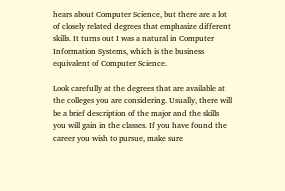hears about Computer Science, but there are a lot of closely related degrees that emphasize different skills. It turns out I was a natural in Computer Information Systems, which is the business equivalent of Computer Science.

Look carefully at the degrees that are available at the colleges you are considering. Usually, there will be a brief description of the major and the skills you will gain in the classes. If you have found the career you wish to pursue, make sure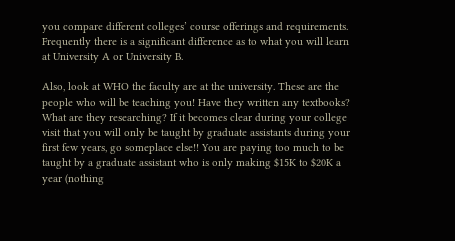you compare different colleges’ course offerings and requirements. Frequently there is a significant difference as to what you will learn at University A or University B.

Also, look at WHO the faculty are at the university. These are the people who will be teaching you! Have they written any textbooks? What are they researching? If it becomes clear during your college visit that you will only be taught by graduate assistants during your first few years, go someplace else!! You are paying too much to be taught by a graduate assistant who is only making $15K to $20K a year (nothing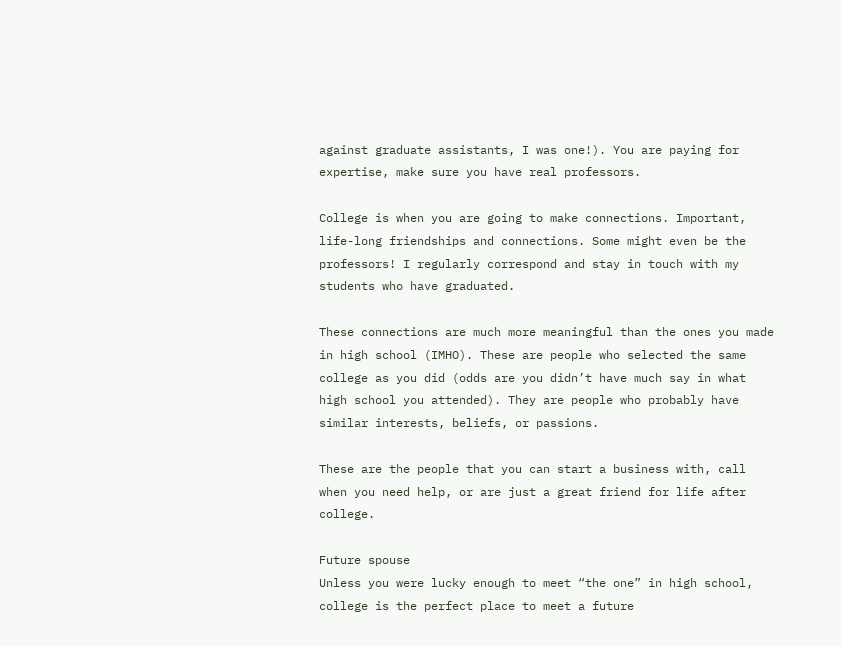against graduate assistants, I was one!). You are paying for expertise, make sure you have real professors.

College is when you are going to make connections. Important, life-long friendships and connections. Some might even be the professors! I regularly correspond and stay in touch with my students who have graduated.

These connections are much more meaningful than the ones you made in high school (IMHO). These are people who selected the same college as you did (odds are you didn’t have much say in what high school you attended). They are people who probably have similar interests, beliefs, or passions.

These are the people that you can start a business with, call when you need help, or are just a great friend for life after college.

Future spouse
Unless you were lucky enough to meet “the one” in high school, college is the perfect place to meet a future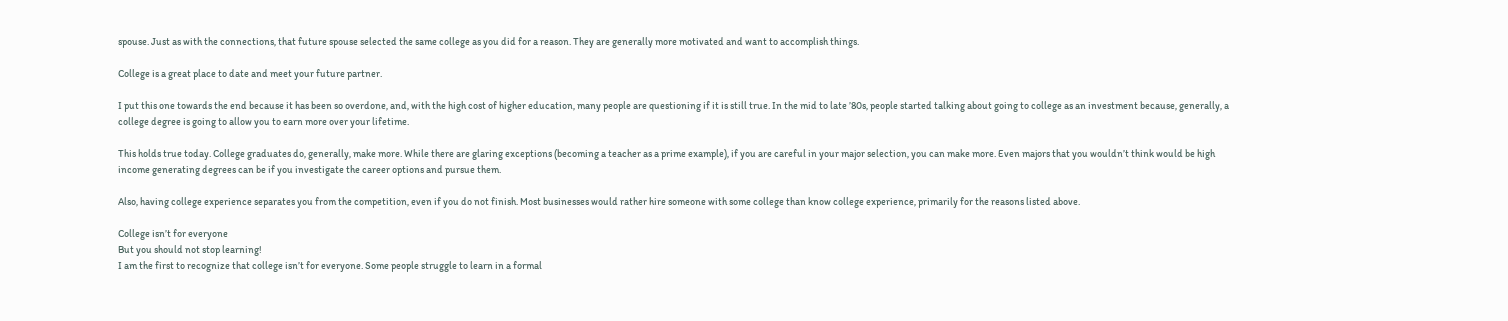spouse. Just as with the connections, that future spouse selected the same college as you did for a reason. They are generally more motivated and want to accomplish things.

College is a great place to date and meet your future partner.

I put this one towards the end because it has been so overdone, and, with the high cost of higher education, many people are questioning if it is still true. In the mid to late ’80s, people started talking about going to college as an investment because, generally, a college degree is going to allow you to earn more over your lifetime.

This holds true today. College graduates do, generally, make more. While there are glaring exceptions (becoming a teacher as a prime example), if you are careful in your major selection, you can make more. Even majors that you wouldn’t think would be high income generating degrees can be if you investigate the career options and pursue them.

Also, having college experience separates you from the competition, even if you do not finish. Most businesses would rather hire someone with some college than know college experience, primarily for the reasons listed above.

College isn’t for everyone
But you should not stop learning!
I am the first to recognize that college isn’t for everyone. Some people struggle to learn in a formal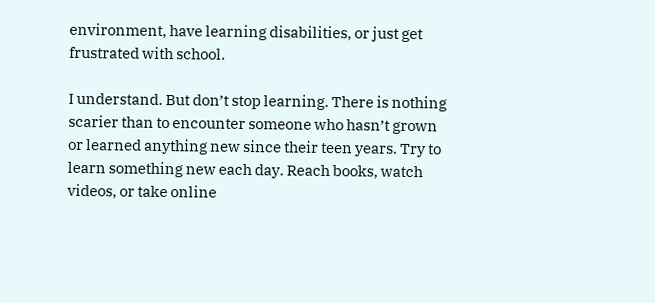environment, have learning disabilities, or just get frustrated with school.

I understand. But don’t stop learning. There is nothing scarier than to encounter someone who hasn’t grown or learned anything new since their teen years. Try to learn something new each day. Reach books, watch videos, or take online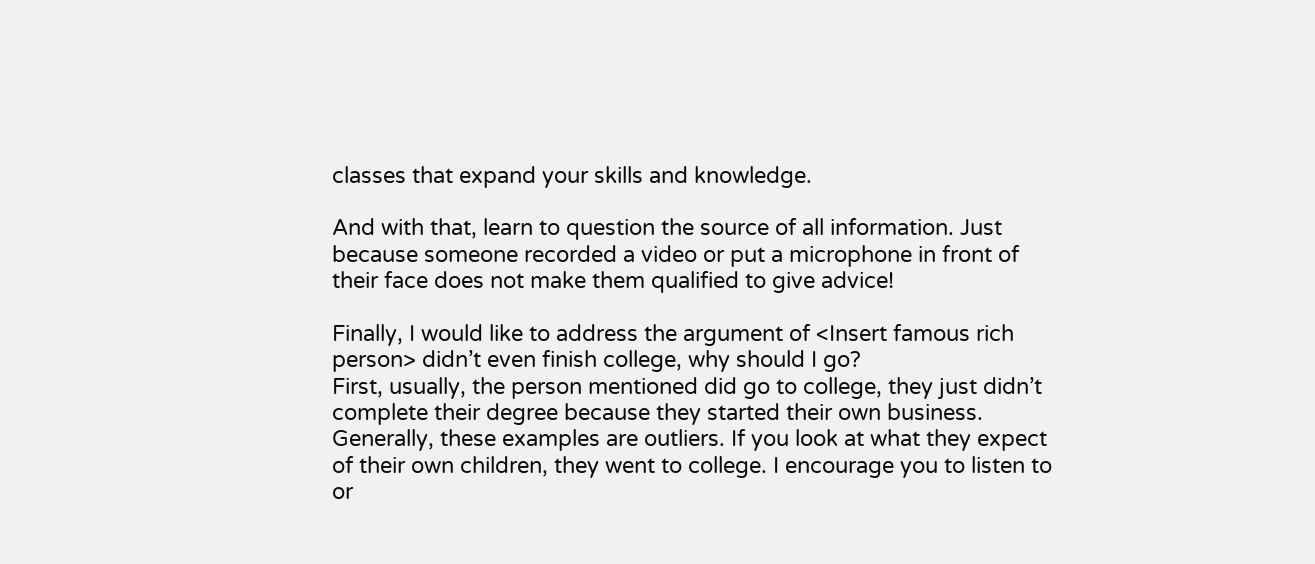classes that expand your skills and knowledge.

And with that, learn to question the source of all information. Just because someone recorded a video or put a microphone in front of their face does not make them qualified to give advice!

Finally, I would like to address the argument of <Insert famous rich person> didn’t even finish college, why should I go?
First, usually, the person mentioned did go to college, they just didn’t complete their degree because they started their own business. Generally, these examples are outliers. If you look at what they expect of their own children, they went to college. I encourage you to listen to or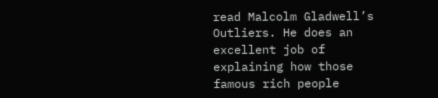read Malcolm Gladwell’s Outliers. He does an excellent job of explaining how those famous rich people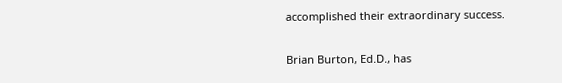accomplished their extraordinary success.

Brian Burton, Ed.D., has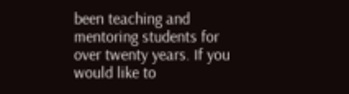been teaching and mentoring students for over twenty years. If you would like to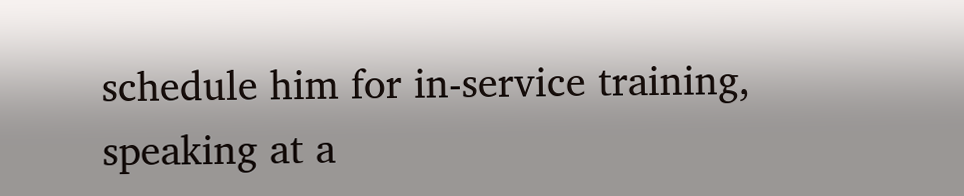schedule him for in-service training, speaking at a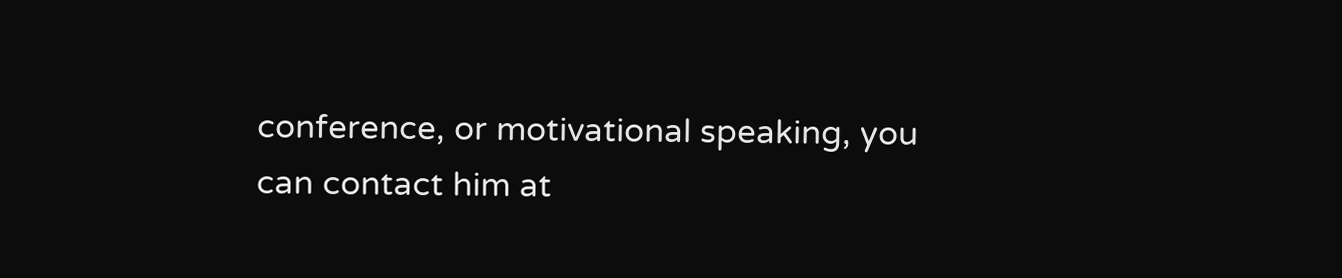conference, or motivational speaking, you can contact him at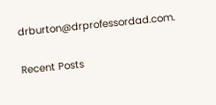drburton@drprofessordad.com.

Recent Posts